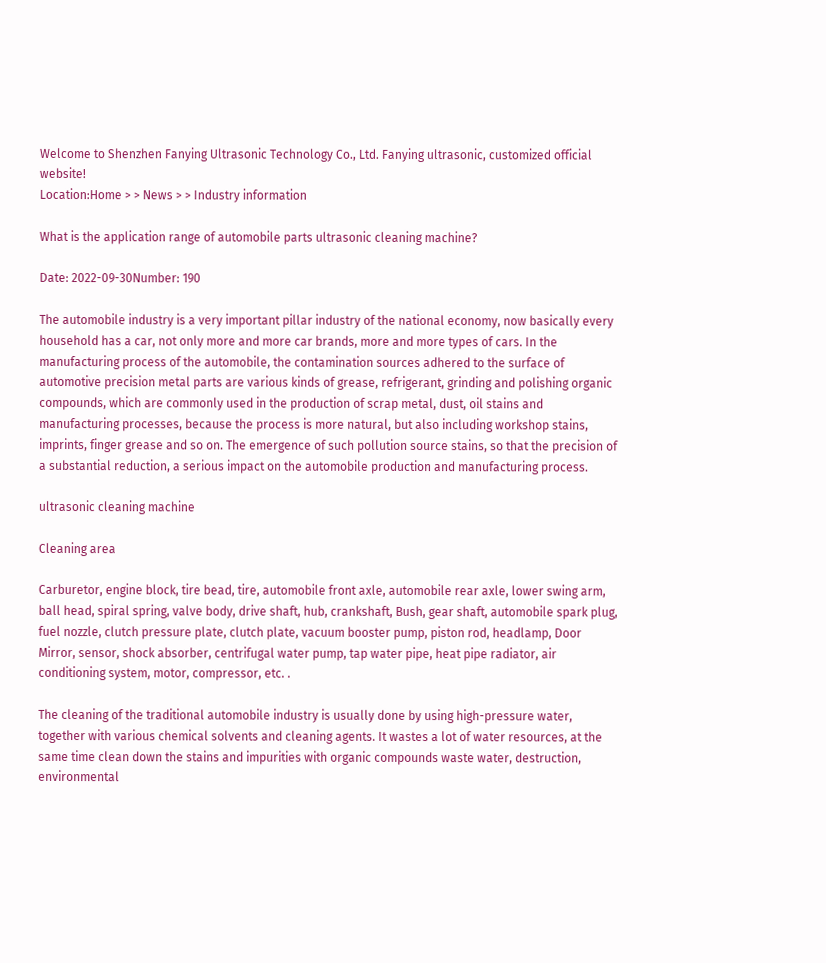Welcome to Shenzhen Fanying Ultrasonic Technology Co., Ltd. Fanying ultrasonic, customized official website!
Location:Home > > News > > Industry information

What is the application range of automobile parts ultrasonic cleaning machine?

Date: 2022-09-30Number: 190

The automobile industry is a very important pillar industry of the national economy, now basically every household has a car, not only more and more car brands, more and more types of cars. In the manufacturing process of the automobile, the contamination sources adhered to the surface of automotive precision metal parts are various kinds of grease, refrigerant, grinding and polishing organic compounds, which are commonly used in the production of scrap metal, dust, oil stains and manufacturing processes, because the process is more natural, but also including workshop stains, imprints, finger grease and so on. The emergence of such pollution source stains, so that the precision of a substantial reduction, a serious impact on the automobile production and manufacturing process.

ultrasonic cleaning machine

Cleaning area

Carburetor, engine block, tire bead, tire, automobile front axle, automobile rear axle, lower swing arm, ball head, spiral spring, valve body, drive shaft, hub, crankshaft, Bush, gear shaft, automobile spark plug, fuel nozzle, clutch pressure plate, clutch plate, vacuum booster pump, piston rod, headlamp, Door Mirror, sensor, shock absorber, centrifugal water pump, tap water pipe, heat pipe radiator, air conditioning system, motor, compressor, etc. .

The cleaning of the traditional automobile industry is usually done by using high-pressure water, together with various chemical solvents and cleaning agents. It wastes a lot of water resources, at the same time clean down the stains and impurities with organic compounds waste water, destruction, environmental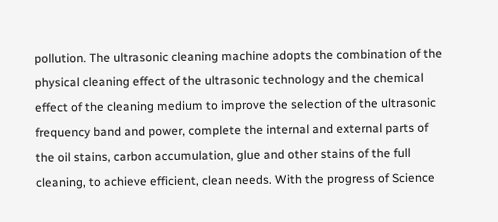pollution. The ultrasonic cleaning machine adopts the combination of the physical cleaning effect of the ultrasonic technology and the chemical effect of the cleaning medium to improve the selection of the ultrasonic frequency band and power, complete the internal and external parts of the oil stains, carbon accumulation, glue and other stains of the full cleaning, to achieve efficient, clean needs. With the progress of Science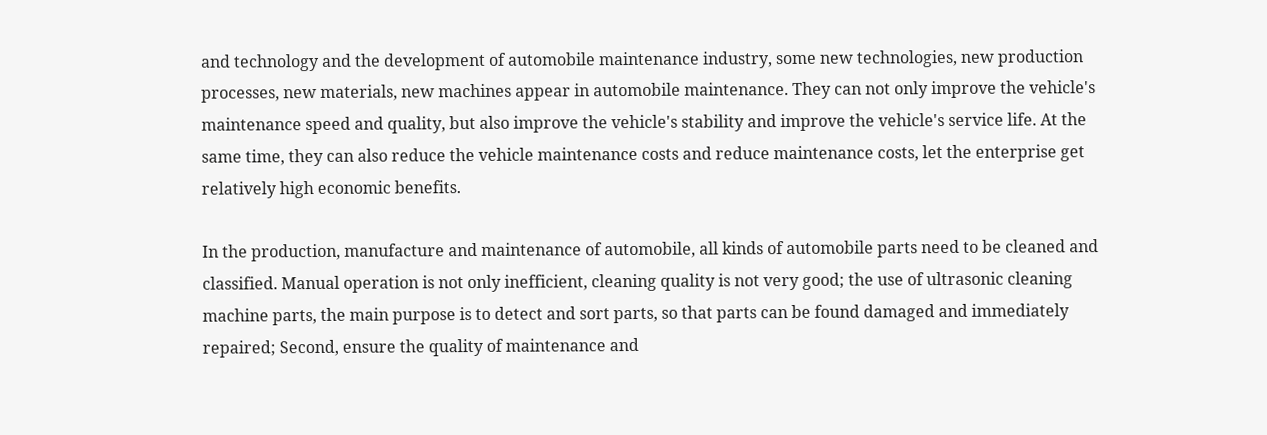and technology and the development of automobile maintenance industry, some new technologies, new production processes, new materials, new machines appear in automobile maintenance. They can not only improve the vehicle's maintenance speed and quality, but also improve the vehicle's stability and improve the vehicle's service life. At the same time, they can also reduce the vehicle maintenance costs and reduce maintenance costs, let the enterprise get relatively high economic benefits.

In the production, manufacture and maintenance of automobile, all kinds of automobile parts need to be cleaned and classified. Manual operation is not only inefficient, cleaning quality is not very good; the use of ultrasonic cleaning machine parts, the main purpose is to detect and sort parts, so that parts can be found damaged and immediately repaired; Second, ensure the quality of maintenance and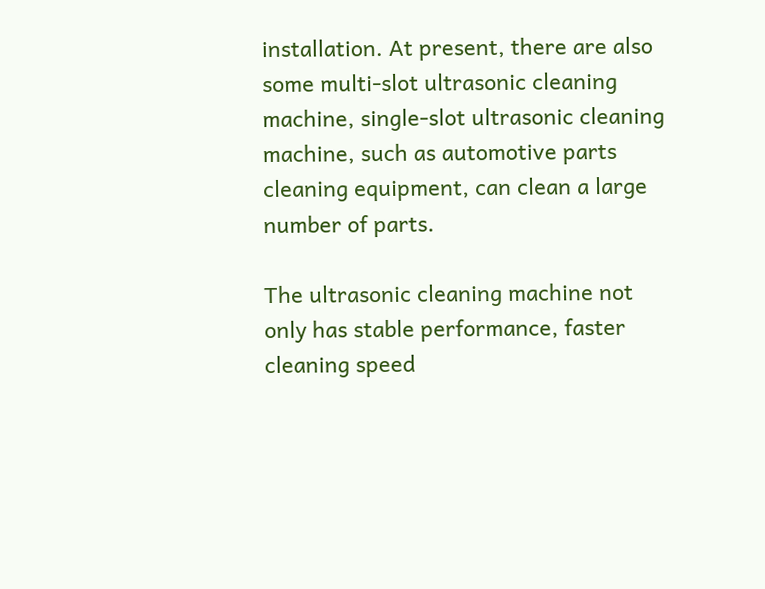installation. At present, there are also some multi-slot ultrasonic cleaning machine, single-slot ultrasonic cleaning machine, such as automotive parts cleaning equipment, can clean a large number of parts.

The ultrasonic cleaning machine not only has stable performance, faster cleaning speed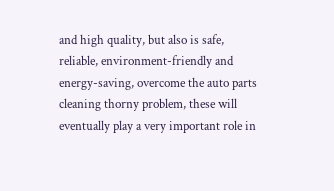and high quality, but also is safe, reliable, environment-friendly and energy-saving, overcome the auto parts cleaning thorny problem, these will eventually play a very important role in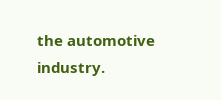the automotive industry.